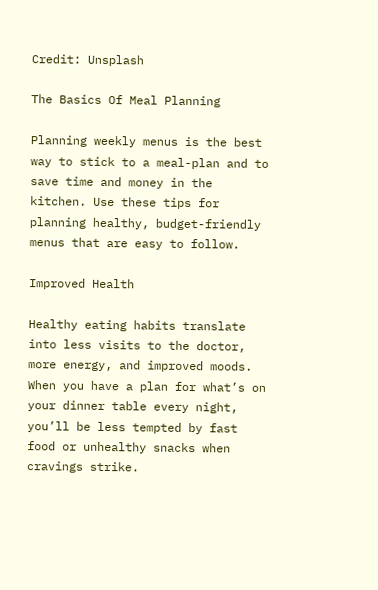Credit: Unsplash

The Basics Of Meal Planning

Planning weekly menus is the best way to stick to a meal-plan and to save time and money in the kitchen. Use these tips for planning healthy, budget-friendly menus that are easy to follow.

Improved Health

Healthy eating habits translate into less visits to the doctor, more energy, and improved moods. When you have a plan for what’s on your dinner table every night, you’ll be less tempted by fast food or unhealthy snacks when cravings strike.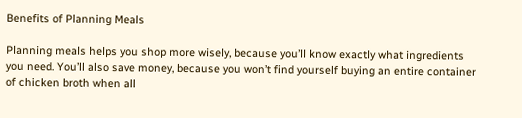Benefits of Planning Meals

Planning meals helps you shop more wisely, because you’ll know exactly what ingredients you need. You’ll also save money, because you won’t find yourself buying an entire container of chicken broth when all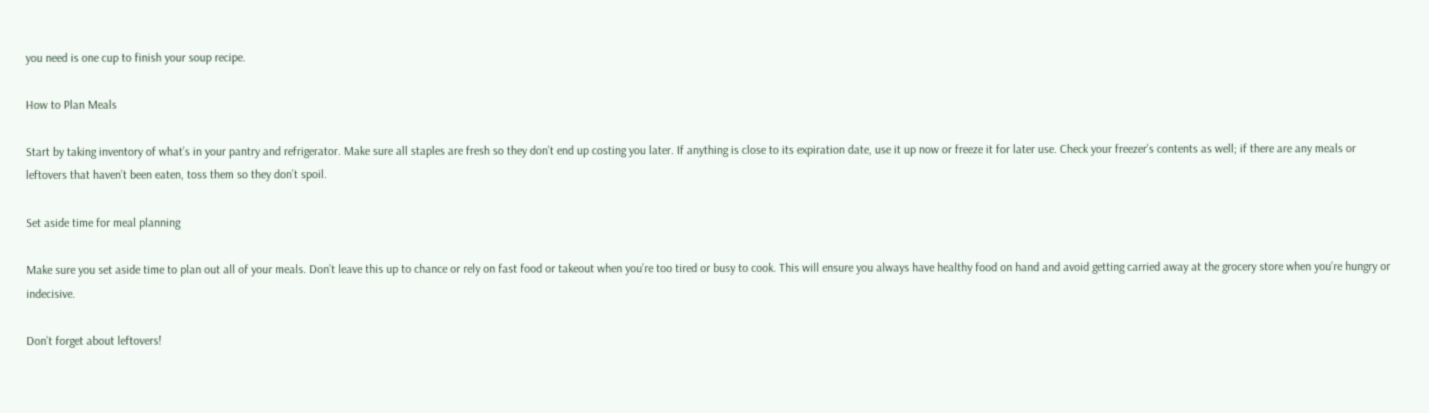you need is one cup to finish your soup recipe.

How to Plan Meals

Start by taking inventory of what’s in your pantry and refrigerator. Make sure all staples are fresh so they don’t end up costing you later. If anything is close to its expiration date, use it up now or freeze it for later use. Check your freezer’s contents as well; if there are any meals or leftovers that haven’t been eaten, toss them so they don’t spoil.

Set aside time for meal planning

Make sure you set aside time to plan out all of your meals. Don’t leave this up to chance or rely on fast food or takeout when you’re too tired or busy to cook. This will ensure you always have healthy food on hand and avoid getting carried away at the grocery store when you’re hungry or indecisive.

Don’t forget about leftovers!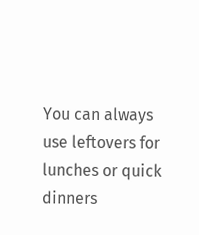You can always use leftovers for lunches or quick dinners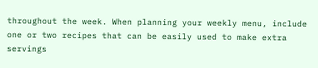throughout the week. When planning your weekly menu, include one or two recipes that can be easily used to make extra servings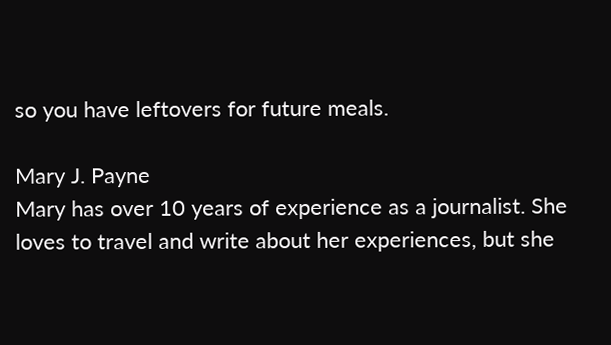so you have leftovers for future meals.

Mary J. Payne
Mary has over 10 years of experience as a journalist. She loves to travel and write about her experiences, but she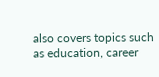also covers topics such as education, career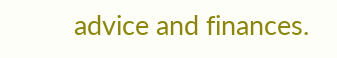advice and finances.